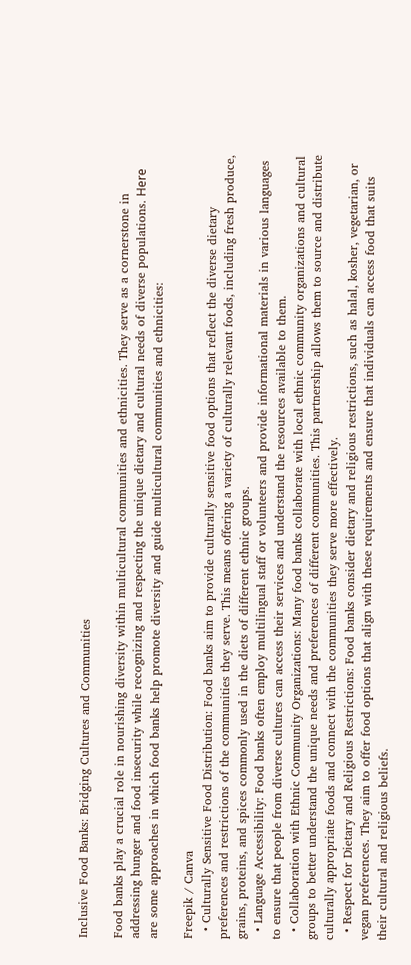Inclusive Food Banks: Bridging Cultures and Communities

Food banks play a crucial role in nourishing diversity within multicultural communities and ethnicities. They serve as a cornerstone in addressing hunger and food insecurity while recognizing and respecting the unique dietary and cultural needs of diverse populations. Hеrе are some approaches in which food banks help promote diversity and guide multicultural communities and ethnicities:

Freepik / Canva
  • Culturally Sensitive Food Distribution: Food banks aim to provide culturally sensitive food options that reflect the diverse dietary preferences and restrictions of the communities they serve. This means offering a variety of culturally relevant foods, including fresh produce, grains, proteins, and spices commonly used in the diets of different ethnic groups.
  • Language Accessibility: Food banks often employ multilingual staff or volunteers and provide informational materials in various languages to ensure that people from diverse cultures can access their services and understand the resources available to them.
  • Collaboration with Ethnic Community Organizations: Many food banks collaborate with local ethnic community organizations and cultural groups to better understand the unique needs and preferences of different communities. This partnership allows them to source and distribute culturally appropriate foods and connect with the communities they serve more effectively.
  • Respect for Dietary and Religious Restrictions: Food banks consider dietary and religious restrictions, such as halal, kosher, vegetarian, or vegan preferences. They aim to offer food options that align with these requirements and ensure that individuals can access food that suits their cultural and religious beliefs.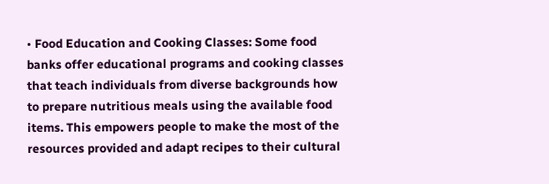• Food Education and Cooking Classes: Some food banks offer educational programs and cooking classes that teach individuals from diverse backgrounds how to prepare nutritious meals using the available food items. This empowers people to make the most of the resources provided and adapt recipes to their cultural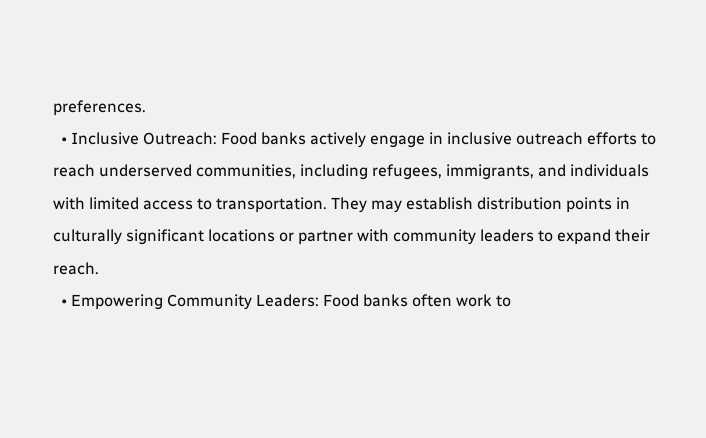preferences.
  • Inclusive Outreach: Food banks actively engage in inclusive outreach efforts to reach underserved communities, including refugees, immigrants, and individuals with limited access to transportation. They may establish distribution points in culturally significant locations or partner with community leaders to expand their reach.
  • Empowering Community Leaders: Food banks often work to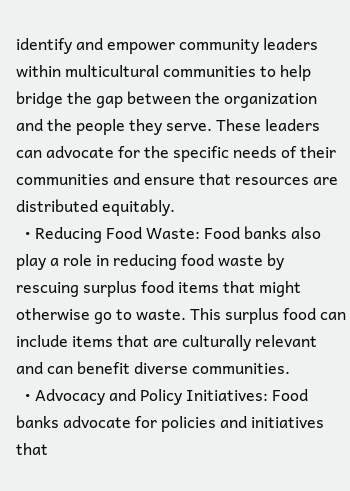identify and empower community leaders within multicultural communities to help bridge the gap between the organization and the people they serve. These leaders can advocate for the specific needs of their communities and ensure that resources are distributed equitably.
  • Reducing Food Waste: Food banks also play a role in reducing food waste by rescuing surplus food items that might otherwise go to waste. This surplus food can include items that are culturally relevant and can benefit diverse communities.
  • Advocacy and Policy Initiatives: Food banks advocate for policies and initiatives that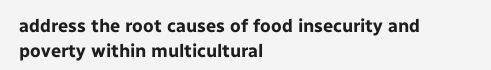address the root causes of food insecurity and poverty within multicultural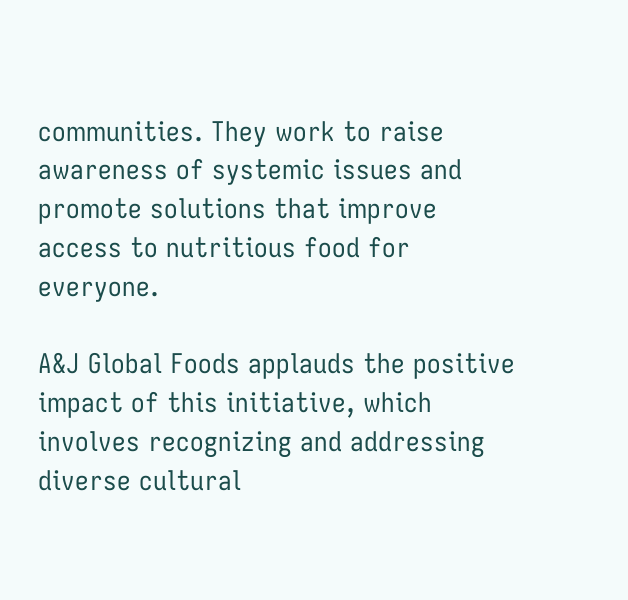communities. They work to raise awareness of systemic issues and promote solutions that improve access to nutritious food for everyone.

A&J Global Foods applauds the positive impact of this initiative, which involves recognizing and addressing diverse cultural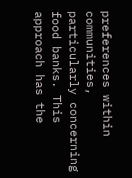preferences within communities, particularly concerning food banks. This approach has the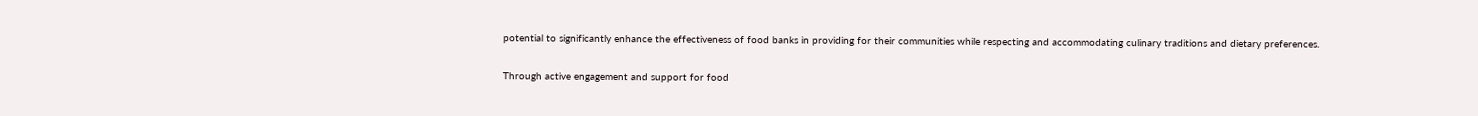potential to significantly enhance the effectiveness of food banks in providing for their communities while respecting and accommodating culinary traditions and dietary preferences.

Through active engagement and support for food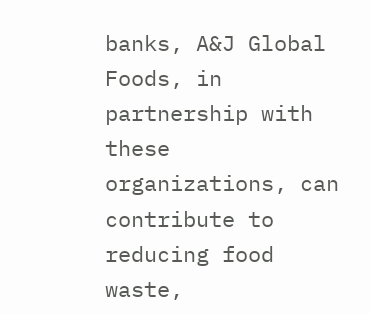banks, A&J Global Foods, in partnership with these organizations, can contribute to reducing food waste,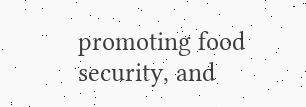promoting food security, and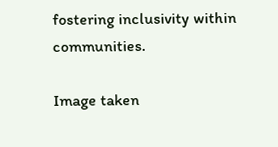fostering inclusivity within communities.

Image taken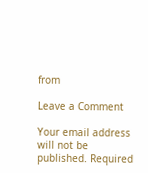from

Leave a Comment

Your email address will not be published. Required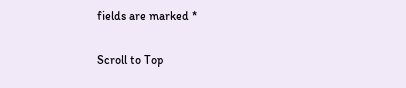fields are marked *

Scroll to Top